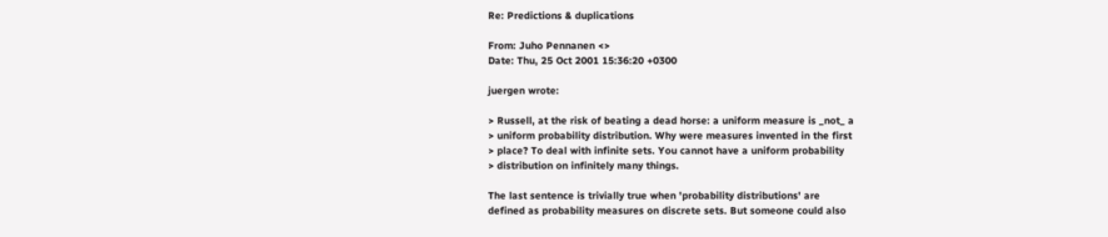Re: Predictions & duplications

From: Juho Pennanen <>
Date: Thu, 25 Oct 2001 15:36:20 +0300

juergen wrote:

> Russell, at the risk of beating a dead horse: a uniform measure is _not_ a
> uniform probability distribution. Why were measures invented in the first
> place? To deal with infinite sets. You cannot have a uniform probability
> distribution on infinitely many things.

The last sentence is trivially true when 'probability distributions' are
defined as probability measures on discrete sets. But someone could also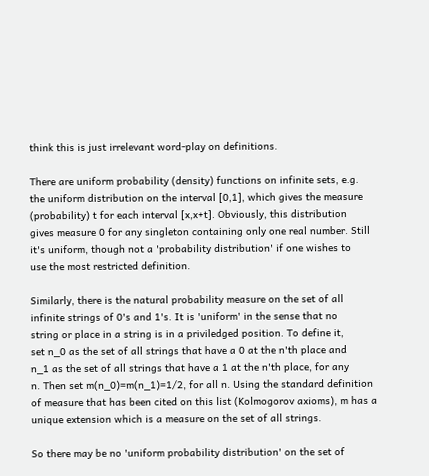think this is just irrelevant word-play on definitions.

There are uniform probability (density) functions on infinite sets, e.g.
the uniform distribution on the interval [0,1], which gives the measure
(probability) t for each interval [x,x+t]. Obviously, this distribution
gives measure 0 for any singleton containing only one real number. Still
it's uniform, though not a 'probability distribution' if one wishes to
use the most restricted definition.

Similarly, there is the natural probability measure on the set of all
infinite strings of 0's and 1's. It is 'uniform' in the sense that no
string or place in a string is in a priviledged position. To define it,
set n_0 as the set of all strings that have a 0 at the n'th place and
n_1 as the set of all strings that have a 1 at the n'th place, for any
n. Then set m(n_0)=m(n_1)=1/2, for all n. Using the standard definition
of measure that has been cited on this list (Kolmogorov axioms), m has a
unique extension which is a measure on the set of all strings.

So there may be no 'uniform probability distribution' on the set of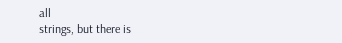all
strings, but there is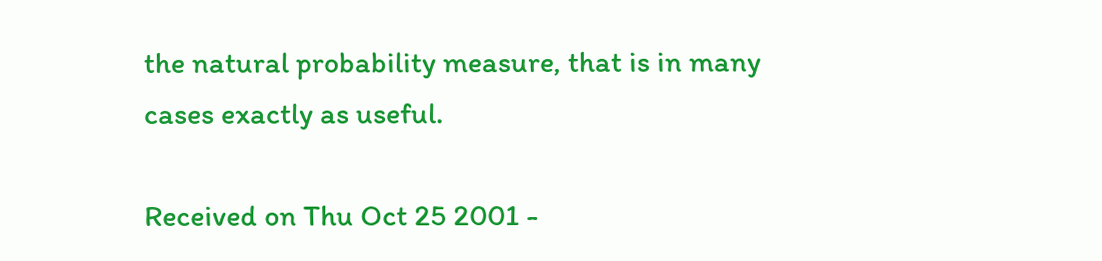the natural probability measure, that is in many
cases exactly as useful.

Received on Thu Oct 25 2001 -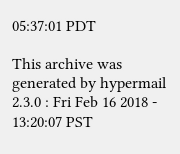05:37:01 PDT

This archive was generated by hypermail 2.3.0 : Fri Feb 16 2018 - 13:20:07 PST